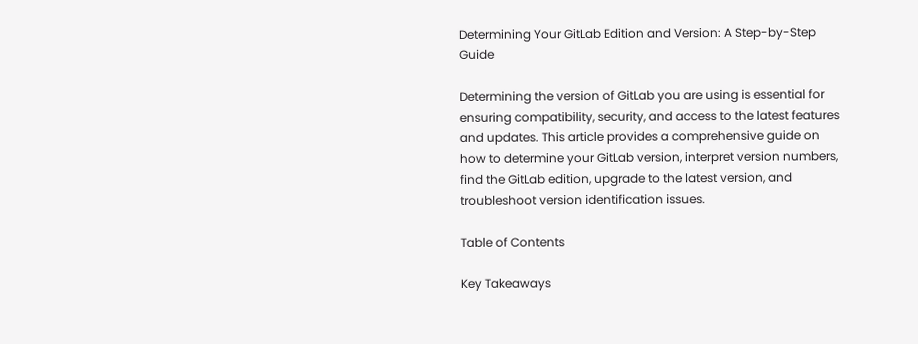Determining Your GitLab Edition and Version: A Step-by-Step Guide

Determining the version of GitLab you are using is essential for ensuring compatibility, security, and access to the latest features and updates. This article provides a comprehensive guide on how to determine your GitLab version, interpret version numbers, find the GitLab edition, upgrade to the latest version, and troubleshoot version identification issues.

Table of Contents

Key Takeaways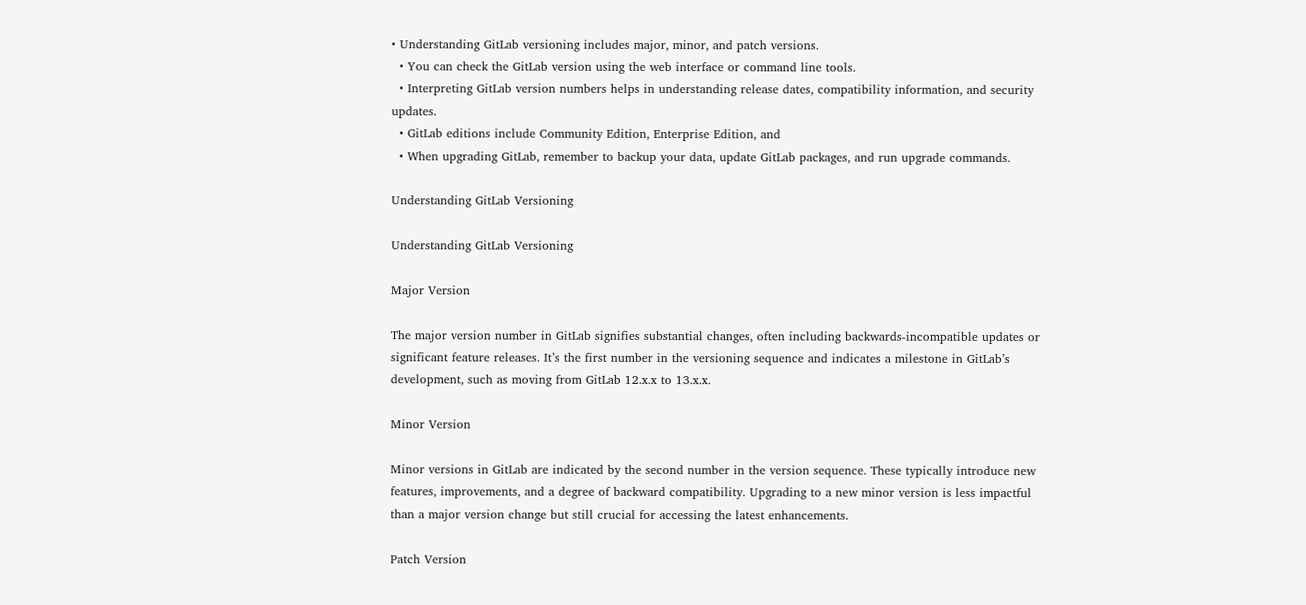• Understanding GitLab versioning includes major, minor, and patch versions.
  • You can check the GitLab version using the web interface or command line tools.
  • Interpreting GitLab version numbers helps in understanding release dates, compatibility information, and security updates.
  • GitLab editions include Community Edition, Enterprise Edition, and
  • When upgrading GitLab, remember to backup your data, update GitLab packages, and run upgrade commands.

Understanding GitLab Versioning

Understanding GitLab Versioning

Major Version

The major version number in GitLab signifies substantial changes, often including backwards-incompatible updates or significant feature releases. It’s the first number in the versioning sequence and indicates a milestone in GitLab’s development, such as moving from GitLab 12.x.x to 13.x.x.

Minor Version

Minor versions in GitLab are indicated by the second number in the version sequence. These typically introduce new features, improvements, and a degree of backward compatibility. Upgrading to a new minor version is less impactful than a major version change but still crucial for accessing the latest enhancements.

Patch Version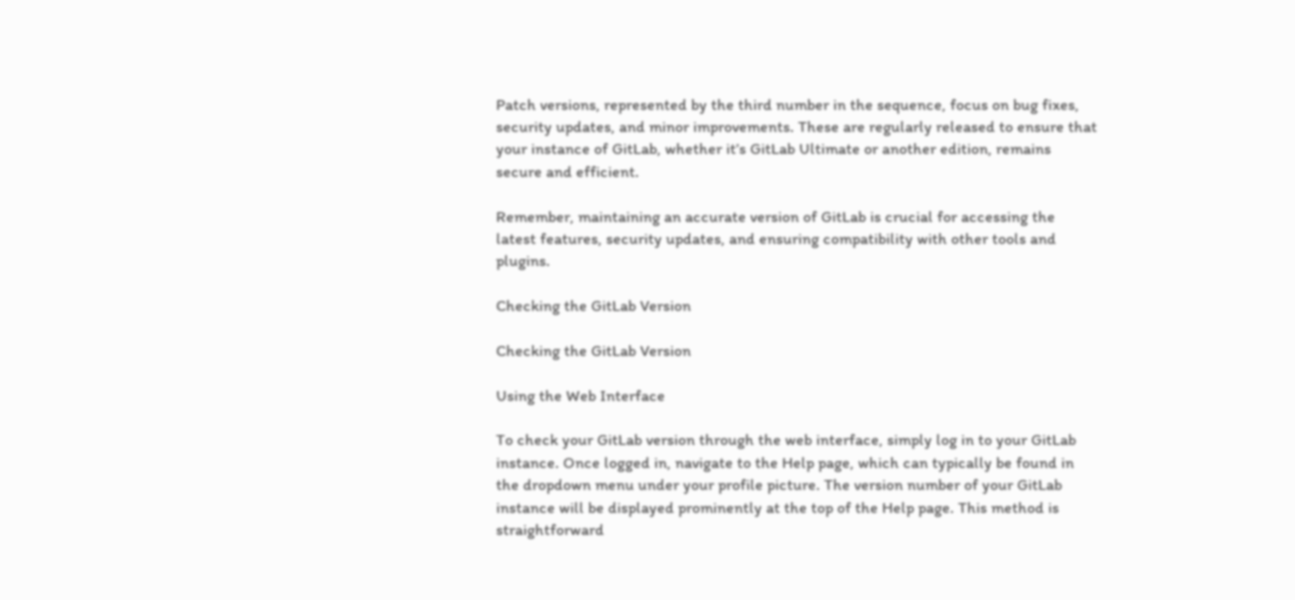Patch versions, represented by the third number in the sequence, focus on bug fixes, security updates, and minor improvements. These are regularly released to ensure that your instance of GitLab, whether it’s GitLab Ultimate or another edition, remains secure and efficient.

Remember, maintaining an accurate version of GitLab is crucial for accessing the latest features, security updates, and ensuring compatibility with other tools and plugins.

Checking the GitLab Version

Checking the GitLab Version

Using the Web Interface

To check your GitLab version through the web interface, simply log in to your GitLab instance. Once logged in, navigate to the Help page, which can typically be found in the dropdown menu under your profile picture. The version number of your GitLab instance will be displayed prominently at the top of the Help page. This method is straightforward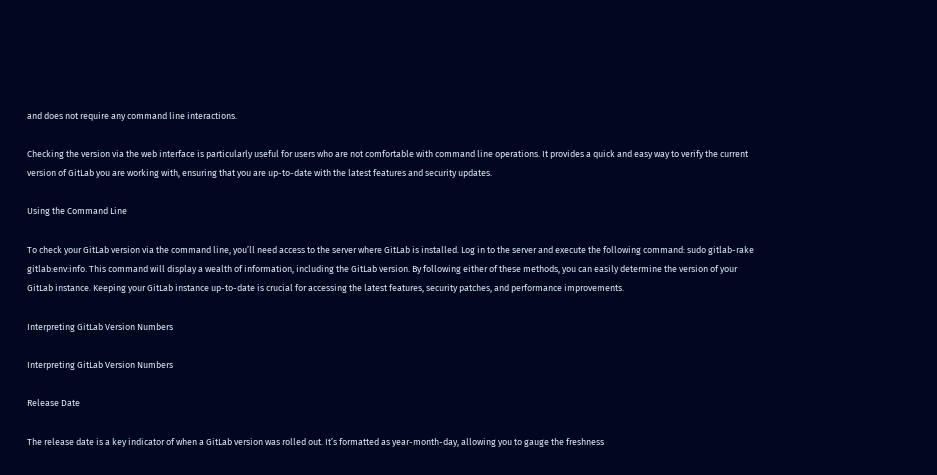and does not require any command line interactions.

Checking the version via the web interface is particularly useful for users who are not comfortable with command line operations. It provides a quick and easy way to verify the current version of GitLab you are working with, ensuring that you are up-to-date with the latest features and security updates.

Using the Command Line

To check your GitLab version via the command line, you’ll need access to the server where GitLab is installed. Log in to the server and execute the following command: sudo gitlab-rake gitlab:env:info. This command will display a wealth of information, including the GitLab version. By following either of these methods, you can easily determine the version of your GitLab instance. Keeping your GitLab instance up-to-date is crucial for accessing the latest features, security patches, and performance improvements.

Interpreting GitLab Version Numbers

Interpreting GitLab Version Numbers

Release Date

The release date is a key indicator of when a GitLab version was rolled out. It’s formatted as year-month-day, allowing you to gauge the freshness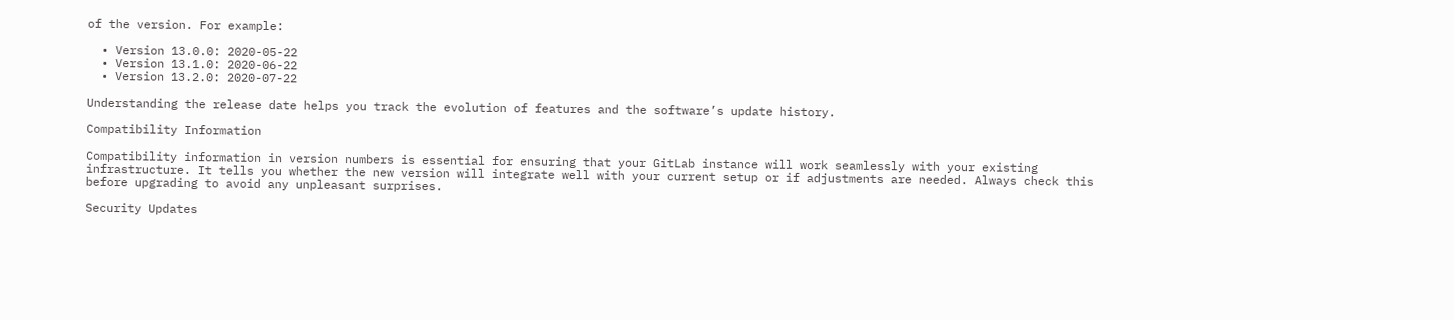of the version. For example:

  • Version 13.0.0: 2020-05-22
  • Version 13.1.0: 2020-06-22
  • Version 13.2.0: 2020-07-22

Understanding the release date helps you track the evolution of features and the software’s update history.

Compatibility Information

Compatibility information in version numbers is essential for ensuring that your GitLab instance will work seamlessly with your existing infrastructure. It tells you whether the new version will integrate well with your current setup or if adjustments are needed. Always check this before upgrading to avoid any unpleasant surprises.

Security Updates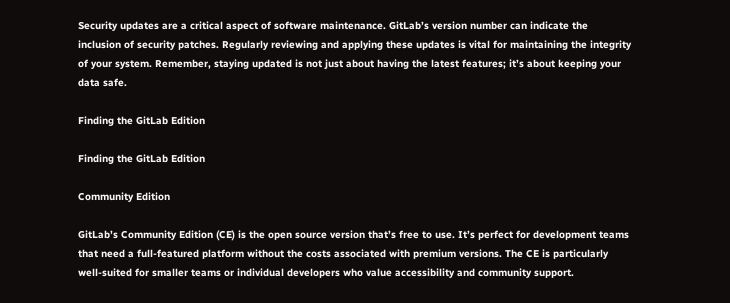Security updates are a critical aspect of software maintenance. GitLab’s version number can indicate the inclusion of security patches. Regularly reviewing and applying these updates is vital for maintaining the integrity of your system. Remember, staying updated is not just about having the latest features; it’s about keeping your data safe.

Finding the GitLab Edition

Finding the GitLab Edition

Community Edition

GitLab’s Community Edition (CE) is the open source version that’s free to use. It’s perfect for development teams that need a full-featured platform without the costs associated with premium versions. The CE is particularly well-suited for smaller teams or individual developers who value accessibility and community support.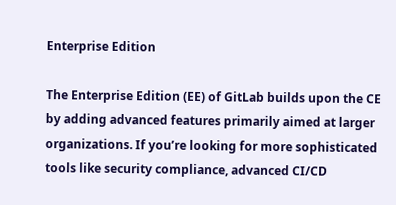Enterprise Edition

The Enterprise Edition (EE) of GitLab builds upon the CE by adding advanced features primarily aimed at larger organizations. If you’re looking for more sophisticated tools like security compliance, advanced CI/CD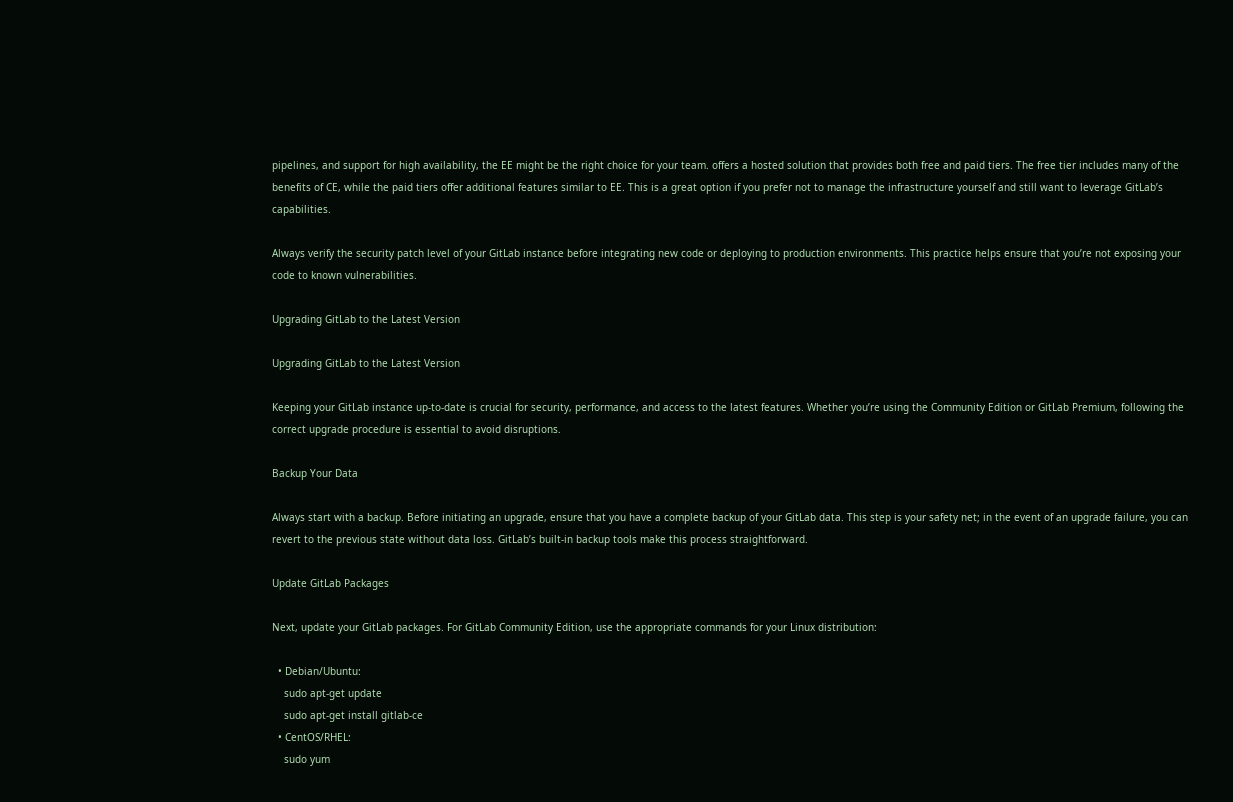pipelines, and support for high availability, the EE might be the right choice for your team. offers a hosted solution that provides both free and paid tiers. The free tier includes many of the benefits of CE, while the paid tiers offer additional features similar to EE. This is a great option if you prefer not to manage the infrastructure yourself and still want to leverage GitLab’s capabilities.

Always verify the security patch level of your GitLab instance before integrating new code or deploying to production environments. This practice helps ensure that you’re not exposing your code to known vulnerabilities.

Upgrading GitLab to the Latest Version

Upgrading GitLab to the Latest Version

Keeping your GitLab instance up-to-date is crucial for security, performance, and access to the latest features. Whether you’re using the Community Edition or GitLab Premium, following the correct upgrade procedure is essential to avoid disruptions.

Backup Your Data

Always start with a backup. Before initiating an upgrade, ensure that you have a complete backup of your GitLab data. This step is your safety net; in the event of an upgrade failure, you can revert to the previous state without data loss. GitLab’s built-in backup tools make this process straightforward.

Update GitLab Packages

Next, update your GitLab packages. For GitLab Community Edition, use the appropriate commands for your Linux distribution:

  • Debian/Ubuntu:
    sudo apt-get update
    sudo apt-get install gitlab-ce
  • CentOS/RHEL:
    sudo yum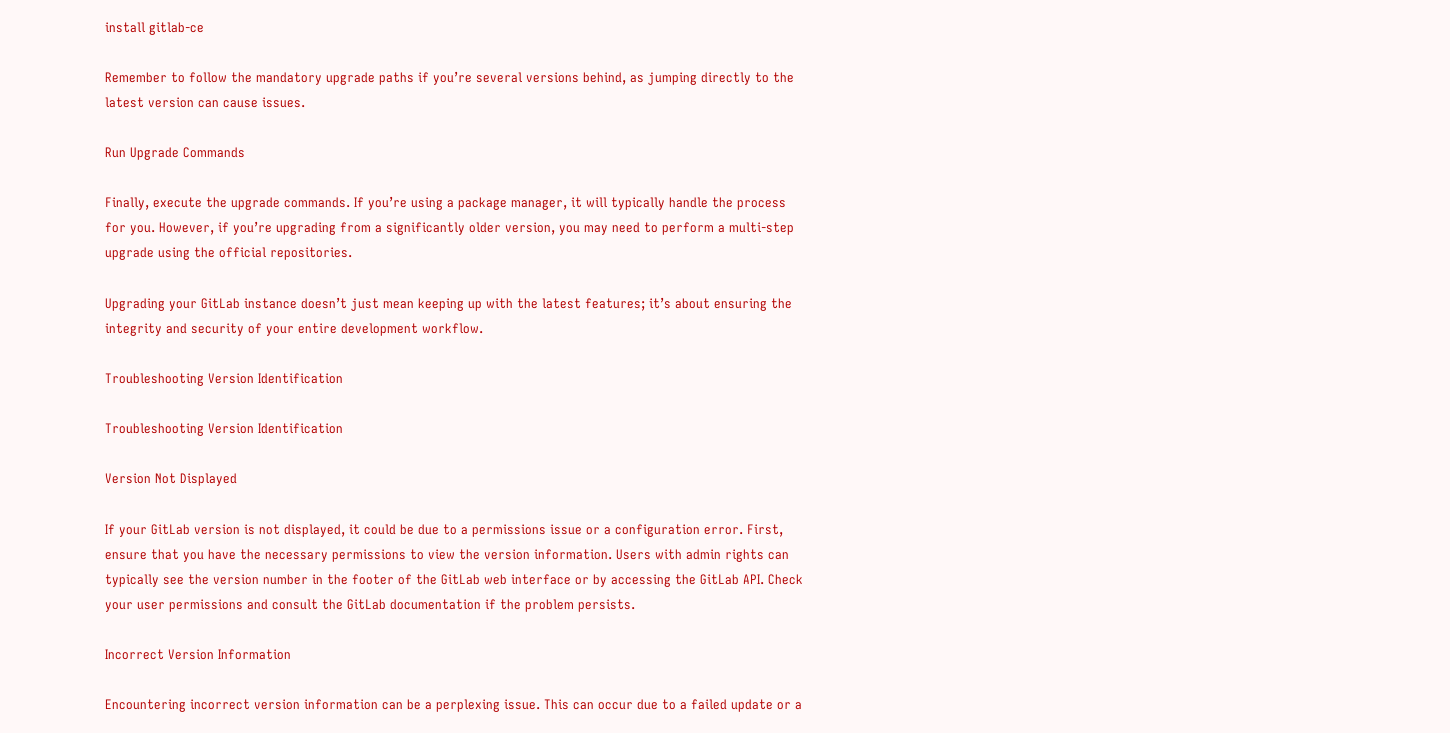install gitlab-ce

Remember to follow the mandatory upgrade paths if you’re several versions behind, as jumping directly to the latest version can cause issues.

Run Upgrade Commands

Finally, execute the upgrade commands. If you’re using a package manager, it will typically handle the process for you. However, if you’re upgrading from a significantly older version, you may need to perform a multi-step upgrade using the official repositories.

Upgrading your GitLab instance doesn’t just mean keeping up with the latest features; it’s about ensuring the integrity and security of your entire development workflow.

Troubleshooting Version Identification

Troubleshooting Version Identification

Version Not Displayed

If your GitLab version is not displayed, it could be due to a permissions issue or a configuration error. First, ensure that you have the necessary permissions to view the version information. Users with admin rights can typically see the version number in the footer of the GitLab web interface or by accessing the GitLab API. Check your user permissions and consult the GitLab documentation if the problem persists.

Incorrect Version Information

Encountering incorrect version information can be a perplexing issue. This can occur due to a failed update or a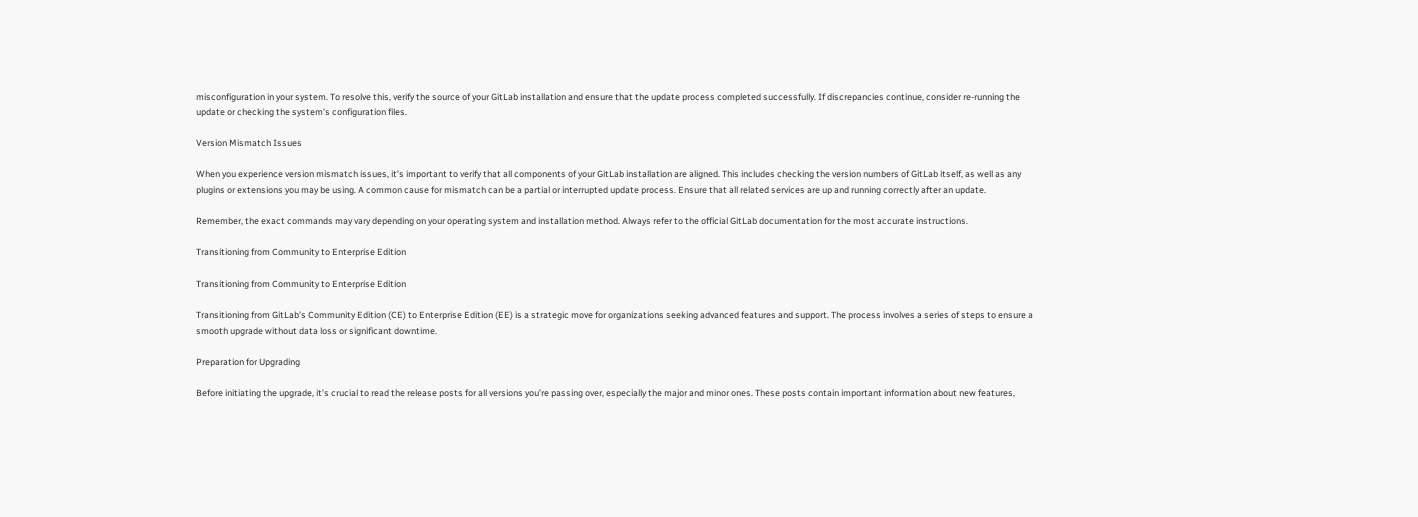misconfiguration in your system. To resolve this, verify the source of your GitLab installation and ensure that the update process completed successfully. If discrepancies continue, consider re-running the update or checking the system’s configuration files.

Version Mismatch Issues

When you experience version mismatch issues, it’s important to verify that all components of your GitLab installation are aligned. This includes checking the version numbers of GitLab itself, as well as any plugins or extensions you may be using. A common cause for mismatch can be a partial or interrupted update process. Ensure that all related services are up and running correctly after an update.

Remember, the exact commands may vary depending on your operating system and installation method. Always refer to the official GitLab documentation for the most accurate instructions.

Transitioning from Community to Enterprise Edition

Transitioning from Community to Enterprise Edition

Transitioning from GitLab’s Community Edition (CE) to Enterprise Edition (EE) is a strategic move for organizations seeking advanced features and support. The process involves a series of steps to ensure a smooth upgrade without data loss or significant downtime.

Preparation for Upgrading

Before initiating the upgrade, it’s crucial to read the release posts for all versions you’re passing over, especially the major and minor ones. These posts contain important information about new features,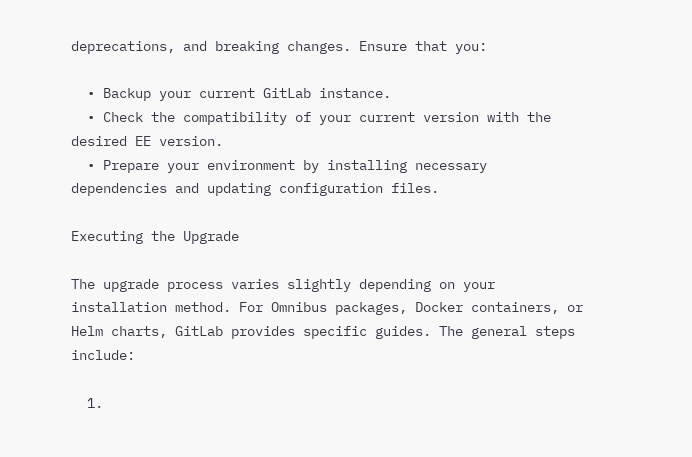deprecations, and breaking changes. Ensure that you:

  • Backup your current GitLab instance.
  • Check the compatibility of your current version with the desired EE version.
  • Prepare your environment by installing necessary dependencies and updating configuration files.

Executing the Upgrade

The upgrade process varies slightly depending on your installation method. For Omnibus packages, Docker containers, or Helm charts, GitLab provides specific guides. The general steps include:

  1.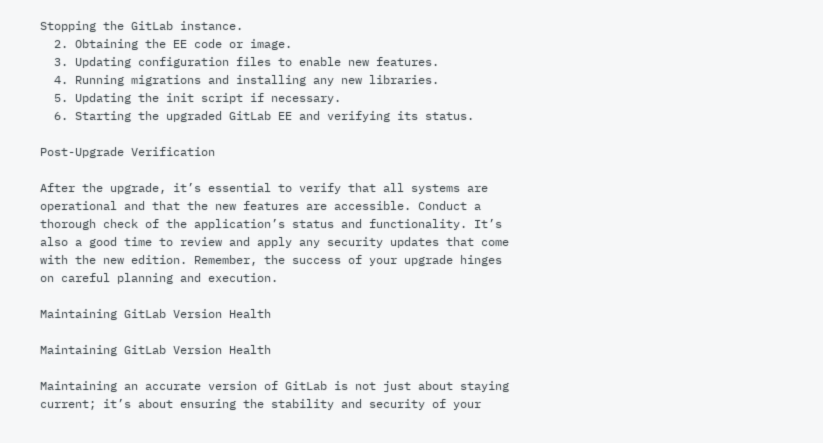Stopping the GitLab instance.
  2. Obtaining the EE code or image.
  3. Updating configuration files to enable new features.
  4. Running migrations and installing any new libraries.
  5. Updating the init script if necessary.
  6. Starting the upgraded GitLab EE and verifying its status.

Post-Upgrade Verification

After the upgrade, it’s essential to verify that all systems are operational and that the new features are accessible. Conduct a thorough check of the application’s status and functionality. It’s also a good time to review and apply any security updates that come with the new edition. Remember, the success of your upgrade hinges on careful planning and execution.

Maintaining GitLab Version Health

Maintaining GitLab Version Health

Maintaining an accurate version of GitLab is not just about staying current; it’s about ensuring the stability and security of your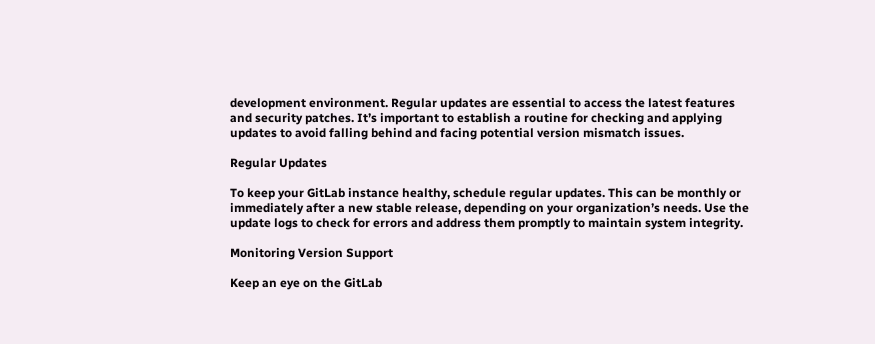development environment. Regular updates are essential to access the latest features and security patches. It’s important to establish a routine for checking and applying updates to avoid falling behind and facing potential version mismatch issues.

Regular Updates

To keep your GitLab instance healthy, schedule regular updates. This can be monthly or immediately after a new stable release, depending on your organization’s needs. Use the update logs to check for errors and address them promptly to maintain system integrity.

Monitoring Version Support

Keep an eye on the GitLab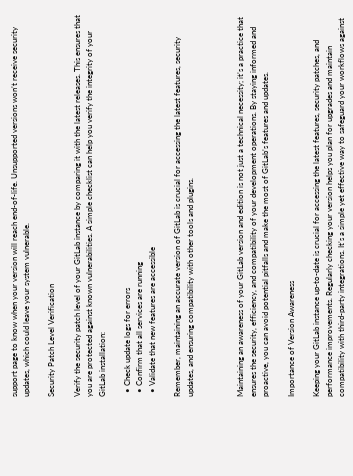support page to know when your version will reach end-of-life. Unsupported versions won’t receive security updates, which could leave your system vulnerable.

Security Patch Level Verification

Verify the security patch level of your GitLab instance by comparing it with the latest releases. This ensures that you are protected against known vulnerabilities. A simple checklist can help you verify the integrity of your GitLab installation:

  • Check update logs for errors
  • Confirm that all services are running
  • Validate that new features are accessible

Remember, maintaining an accurate version of GitLab is crucial for accessing the latest features, security updates, and ensuring compatibility with other tools and plugins.



Maintaining an awareness of your GitLab version and edition is not just a technical necessity; it’s a practice that ensures the security, efficiency, and compatibility of your development operations. By staying informed and proactive, you can avoid potential pitfalls and make the most of GitLab’s features and updates.

Importance of Version Awareness

Keeping your GitLab instance up-to-date is crucial for accessing the latest features, security patches, and performance improvements. Regularly checking your version helps you plan for upgrades and maintain compatibility with third-party integrations. It’s a simple yet effective way to safeguard your workflows against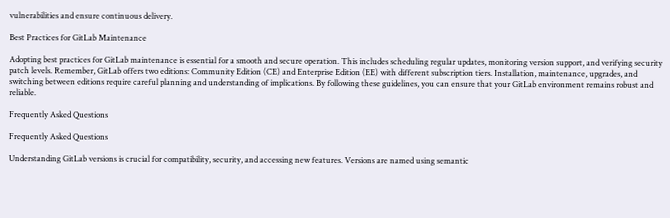vulnerabilities and ensure continuous delivery.

Best Practices for GitLab Maintenance

Adopting best practices for GitLab maintenance is essential for a smooth and secure operation. This includes scheduling regular updates, monitoring version support, and verifying security patch levels. Remember, GitLab offers two editions: Community Edition (CE) and Enterprise Edition (EE) with different subscription tiers. Installation, maintenance, upgrades, and switching between editions require careful planning and understanding of implications. By following these guidelines, you can ensure that your GitLab environment remains robust and reliable.

Frequently Asked Questions

Frequently Asked Questions

Understanding GitLab versions is crucial for compatibility, security, and accessing new features. Versions are named using semantic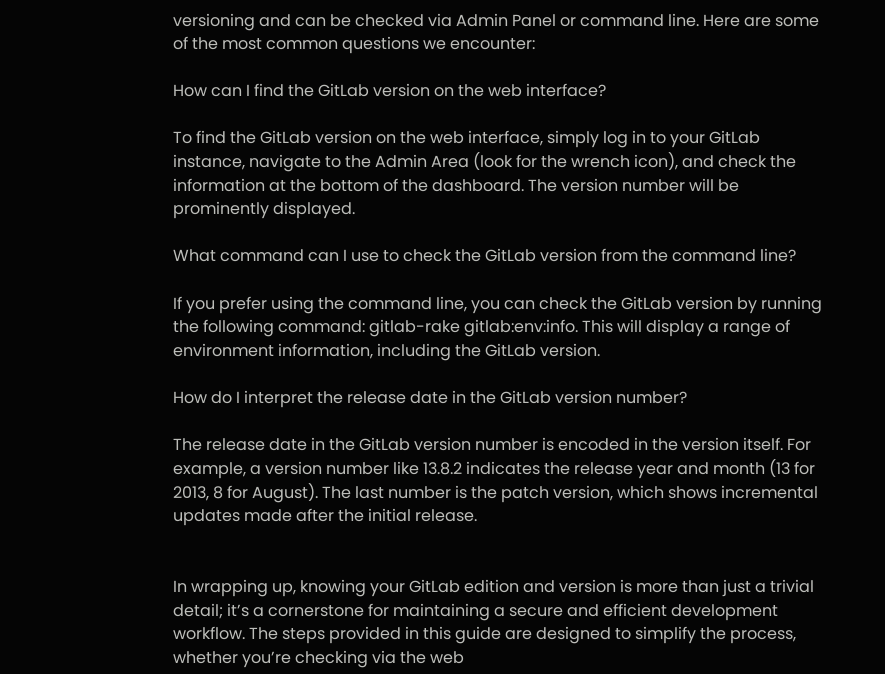versioning and can be checked via Admin Panel or command line. Here are some of the most common questions we encounter:

How can I find the GitLab version on the web interface?

To find the GitLab version on the web interface, simply log in to your GitLab instance, navigate to the Admin Area (look for the wrench icon), and check the information at the bottom of the dashboard. The version number will be prominently displayed.

What command can I use to check the GitLab version from the command line?

If you prefer using the command line, you can check the GitLab version by running the following command: gitlab-rake gitlab:env:info. This will display a range of environment information, including the GitLab version.

How do I interpret the release date in the GitLab version number?

The release date in the GitLab version number is encoded in the version itself. For example, a version number like 13.8.2 indicates the release year and month (13 for 2013, 8 for August). The last number is the patch version, which shows incremental updates made after the initial release.


In wrapping up, knowing your GitLab edition and version is more than just a trivial detail; it’s a cornerstone for maintaining a secure and efficient development workflow. The steps provided in this guide are designed to simplify the process, whether you’re checking via the web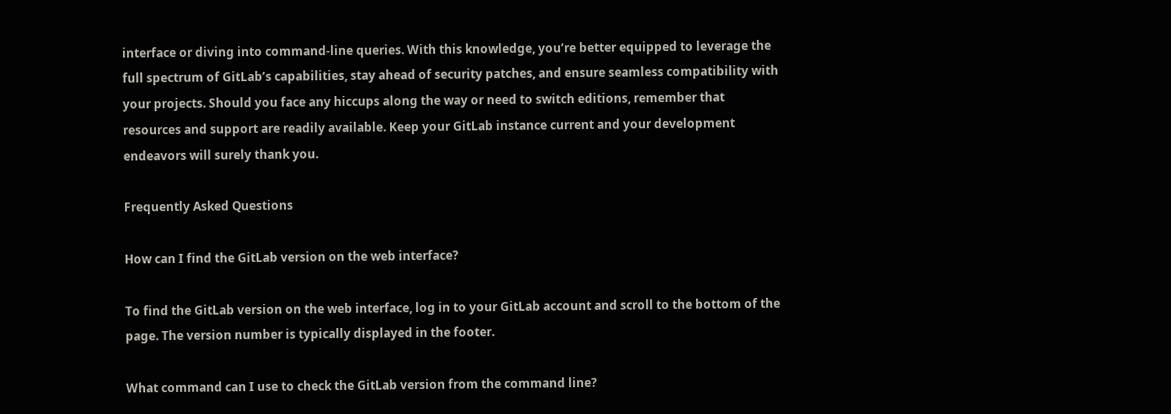interface or diving into command-line queries. With this knowledge, you’re better equipped to leverage the full spectrum of GitLab’s capabilities, stay ahead of security patches, and ensure seamless compatibility with your projects. Should you face any hiccups along the way or need to switch editions, remember that resources and support are readily available. Keep your GitLab instance current and your development endeavors will surely thank you.

Frequently Asked Questions

How can I find the GitLab version on the web interface?

To find the GitLab version on the web interface, log in to your GitLab account and scroll to the bottom of the page. The version number is typically displayed in the footer.

What command can I use to check the GitLab version from the command line?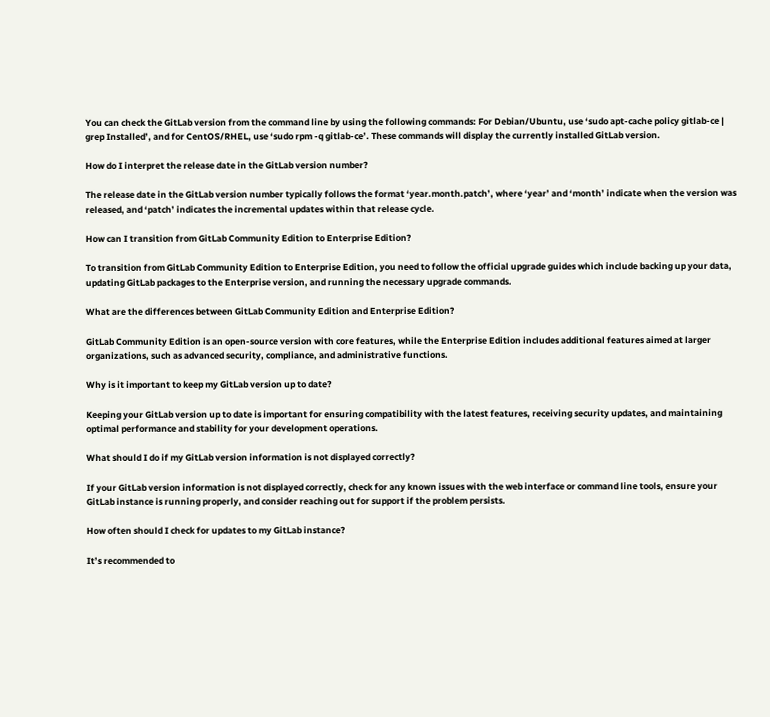You can check the GitLab version from the command line by using the following commands: For Debian/Ubuntu, use ‘sudo apt-cache policy gitlab-ce | grep Installed’, and for CentOS/RHEL, use ‘sudo rpm -q gitlab-ce’. These commands will display the currently installed GitLab version.

How do I interpret the release date in the GitLab version number?

The release date in the GitLab version number typically follows the format ‘year.month.patch’, where ‘year’ and ‘month’ indicate when the version was released, and ‘patch’ indicates the incremental updates within that release cycle.

How can I transition from GitLab Community Edition to Enterprise Edition?

To transition from GitLab Community Edition to Enterprise Edition, you need to follow the official upgrade guides which include backing up your data, updating GitLab packages to the Enterprise version, and running the necessary upgrade commands.

What are the differences between GitLab Community Edition and Enterprise Edition?

GitLab Community Edition is an open-source version with core features, while the Enterprise Edition includes additional features aimed at larger organizations, such as advanced security, compliance, and administrative functions.

Why is it important to keep my GitLab version up to date?

Keeping your GitLab version up to date is important for ensuring compatibility with the latest features, receiving security updates, and maintaining optimal performance and stability for your development operations.

What should I do if my GitLab version information is not displayed correctly?

If your GitLab version information is not displayed correctly, check for any known issues with the web interface or command line tools, ensure your GitLab instance is running properly, and consider reaching out for support if the problem persists.

How often should I check for updates to my GitLab instance?

It’s recommended to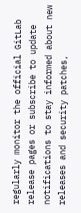regularly monitor the official GitLab release pages or subscribe to update notifications to stay informed about new releases and security patches,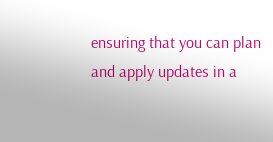ensuring that you can plan and apply updates in a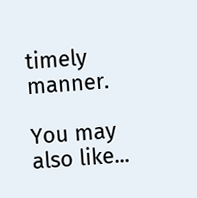timely manner.

You may also like...